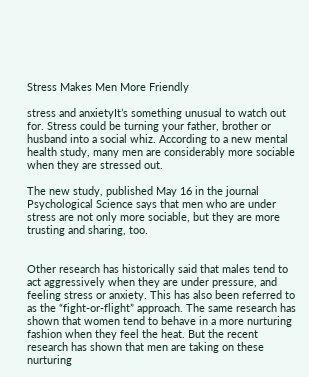Stress Makes Men More Friendly

stress and anxietyIt’s something unusual to watch out for. Stress could be turning your father, brother or husband into a social whiz. According to a new mental health study, many men are considerably more sociable when they are stressed out.

The new study, published May 16 in the journal Psychological Science says that men who are under stress are not only more sociable, but they are more trusting and sharing, too.


Other research has historically said that males tend to act aggressively when they are under pressure, and feeling stress or anxiety. This has also been referred to as the “fight-or-flight” approach. The same research has shown that women tend to behave in a more nurturing fashion when they feel the heat. But the recent research has shown that men are taking on these nurturing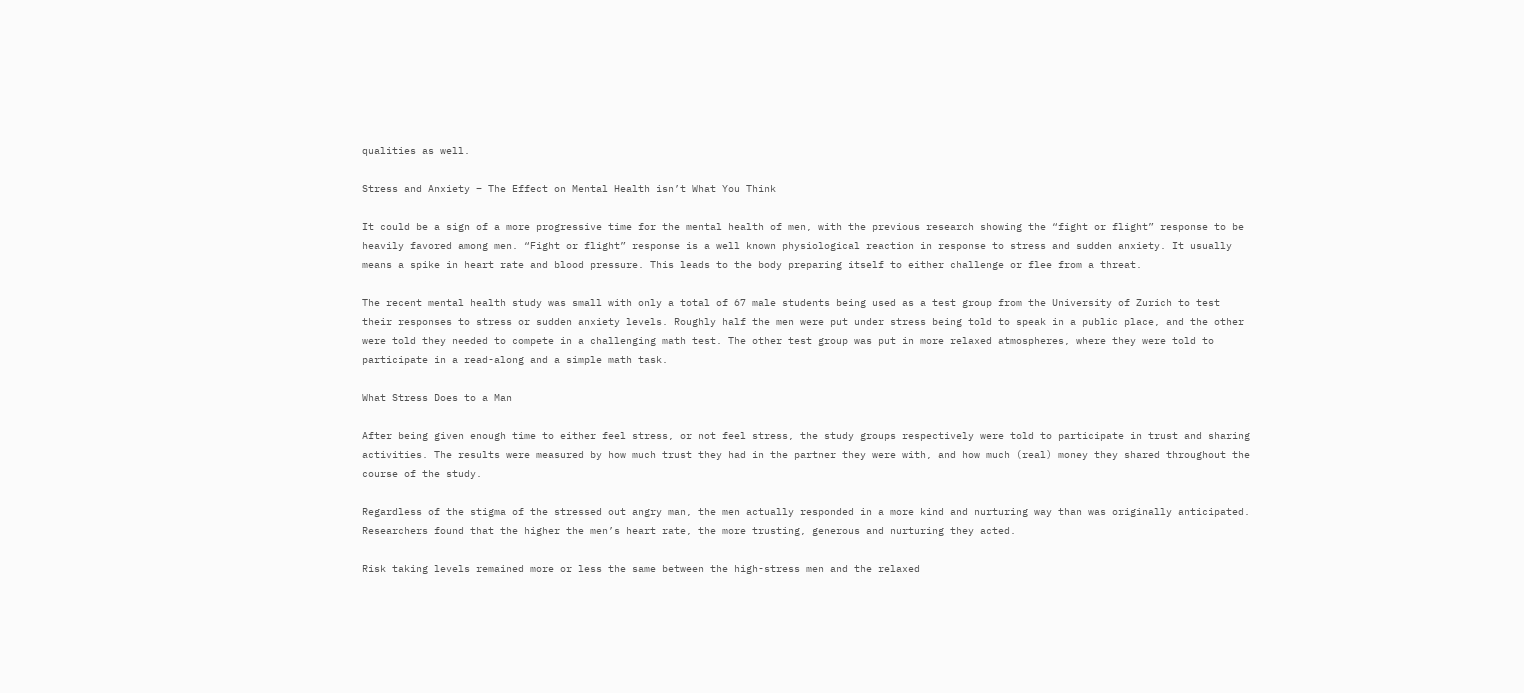qualities as well.

Stress and Anxiety – The Effect on Mental Health isn’t What You Think

It could be a sign of a more progressive time for the mental health of men, with the previous research showing the “fight or flight” response to be heavily favored among men. “Fight or flight” response is a well known physiological reaction in response to stress and sudden anxiety. It usually means a spike in heart rate and blood pressure. This leads to the body preparing itself to either challenge or flee from a threat.

The recent mental health study was small with only a total of 67 male students being used as a test group from the University of Zurich to test their responses to stress or sudden anxiety levels. Roughly half the men were put under stress being told to speak in a public place, and the other were told they needed to compete in a challenging math test. The other test group was put in more relaxed atmospheres, where they were told to participate in a read-along and a simple math task.

What Stress Does to a Man

After being given enough time to either feel stress, or not feel stress, the study groups respectively were told to participate in trust and sharing activities. The results were measured by how much trust they had in the partner they were with, and how much (real) money they shared throughout the course of the study.

Regardless of the stigma of the stressed out angry man, the men actually responded in a more kind and nurturing way than was originally anticipated. Researchers found that the higher the men’s heart rate, the more trusting, generous and nurturing they acted.

Risk taking levels remained more or less the same between the high-stress men and the relaxed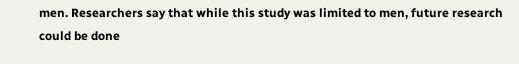men. Researchers say that while this study was limited to men, future research could be done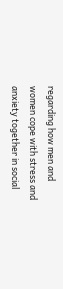regarding how men and women cope with stress and anxiety together in social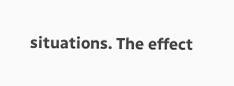situations. The effect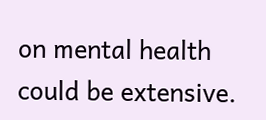on mental health could be extensive.